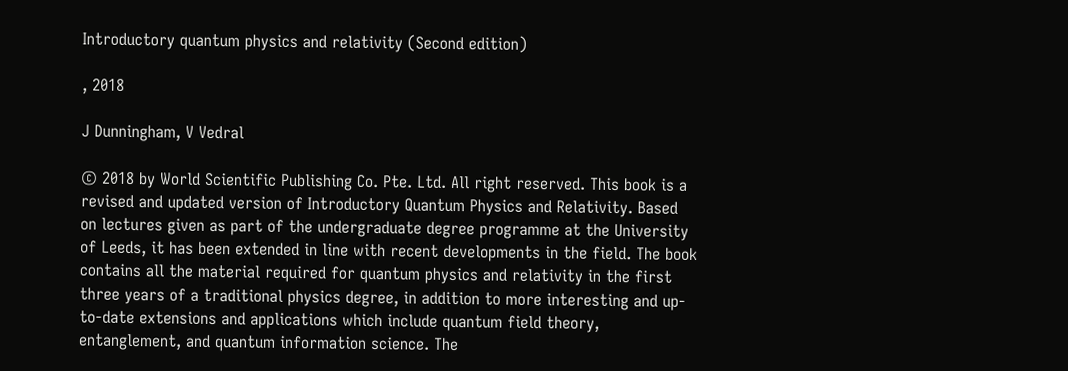Introductory quantum physics and relativity (Second edition)

, 2018

J Dunningham, V Vedral

© 2018 by World Scientific Publishing Co. Pte. Ltd. All right reserved. This book is a revised and updated version of Introductory Quantum Physics and Relativity. Based on lectures given as part of the undergraduate degree programme at the University of Leeds, it has been extended in line with recent developments in the field. The book contains all the material required for quantum physics and relativity in the first three years of a traditional physics degree, in addition to more interesting and up-to-date extensions and applications which include quantum field theory, entanglement, and quantum information science. The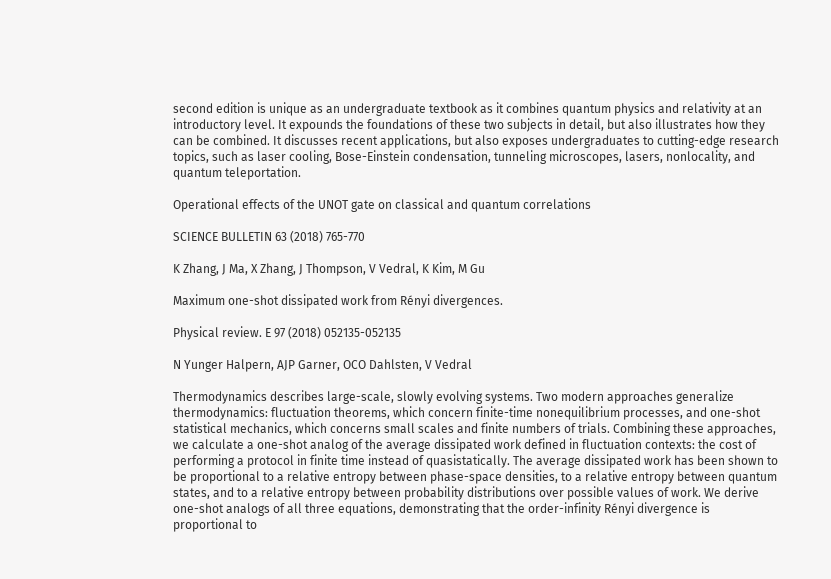second edition is unique as an undergraduate textbook as it combines quantum physics and relativity at an introductory level. It expounds the foundations of these two subjects in detail, but also illustrates how they can be combined. It discusses recent applications, but also exposes undergraduates to cutting-edge research topics, such as laser cooling, Bose-Einstein condensation, tunneling microscopes, lasers, nonlocality, and quantum teleportation.

Operational effects of the UNOT gate on classical and quantum correlations

SCIENCE BULLETIN 63 (2018) 765-770

K Zhang, J Ma, X Zhang, J Thompson, V Vedral, K Kim, M Gu

Maximum one-shot dissipated work from Rényi divergences.

Physical review. E 97 (2018) 052135-052135

N Yunger Halpern, AJP Garner, OCO Dahlsten, V Vedral

Thermodynamics describes large-scale, slowly evolving systems. Two modern approaches generalize thermodynamics: fluctuation theorems, which concern finite-time nonequilibrium processes, and one-shot statistical mechanics, which concerns small scales and finite numbers of trials. Combining these approaches, we calculate a one-shot analog of the average dissipated work defined in fluctuation contexts: the cost of performing a protocol in finite time instead of quasistatically. The average dissipated work has been shown to be proportional to a relative entropy between phase-space densities, to a relative entropy between quantum states, and to a relative entropy between probability distributions over possible values of work. We derive one-shot analogs of all three equations, demonstrating that the order-infinity Rényi divergence is proportional to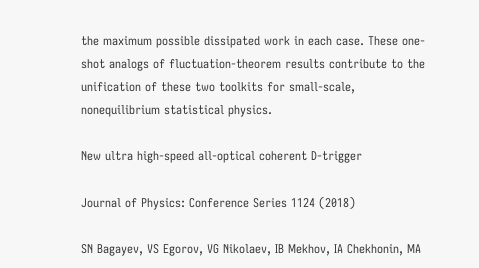the maximum possible dissipated work in each case. These one-shot analogs of fluctuation-theorem results contribute to the unification of these two toolkits for small-scale, nonequilibrium statistical physics.

New ultra high-speed all-optical coherent D-trigger

Journal of Physics: Conference Series 1124 (2018)

SN Bagayev, VS Egorov, VG Nikolaev, IB Mekhov, IA Chekhonin, MA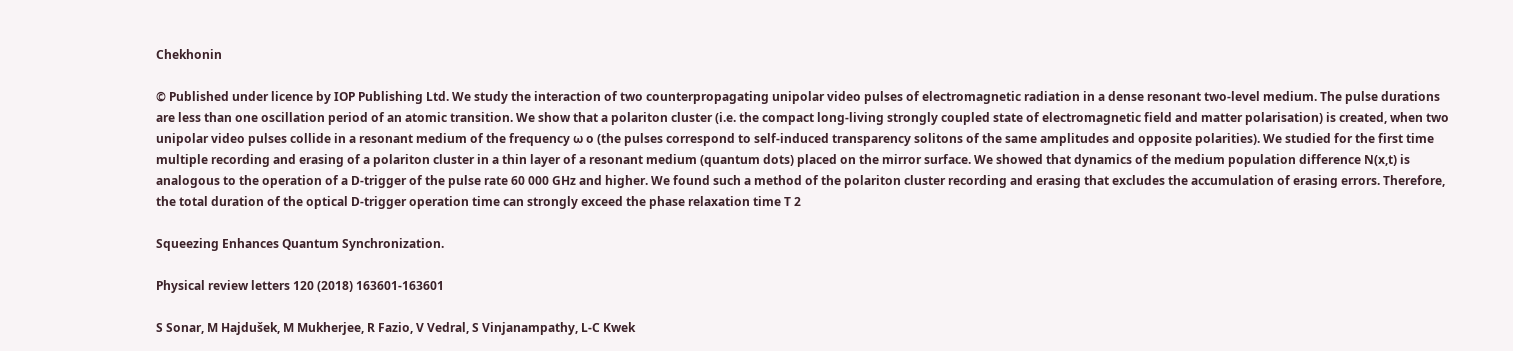Chekhonin

© Published under licence by IOP Publishing Ltd. We study the interaction of two counterpropagating unipolar video pulses of electromagnetic radiation in a dense resonant two-level medium. The pulse durations are less than one oscillation period of an atomic transition. We show that a polariton cluster (i.e. the compact long-living strongly coupled state of electromagnetic field and matter polarisation) is created, when two unipolar video pulses collide in a resonant medium of the frequency ω o (the pulses correspond to self-induced transparency solitons of the same amplitudes and opposite polarities). We studied for the first time multiple recording and erasing of a polariton cluster in a thin layer of a resonant medium (quantum dots) placed on the mirror surface. We showed that dynamics of the medium population difference N(x,t) is analogous to the operation of a D-trigger of the pulse rate 60 000 GHz and higher. We found such a method of the polariton cluster recording and erasing that excludes the accumulation of erasing errors. Therefore, the total duration of the optical D-trigger operation time can strongly exceed the phase relaxation time T 2

Squeezing Enhances Quantum Synchronization.

Physical review letters 120 (2018) 163601-163601

S Sonar, M Hajdušek, M Mukherjee, R Fazio, V Vedral, S Vinjanampathy, L-C Kwek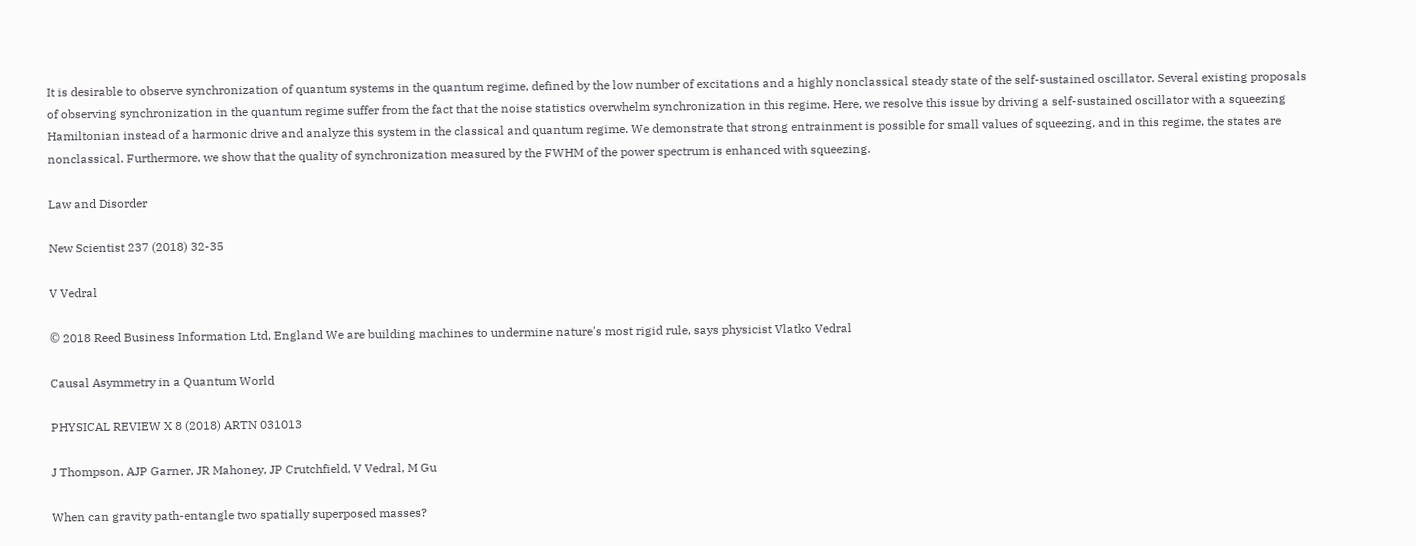It is desirable to observe synchronization of quantum systems in the quantum regime, defined by the low number of excitations and a highly nonclassical steady state of the self-sustained oscillator. Several existing proposals of observing synchronization in the quantum regime suffer from the fact that the noise statistics overwhelm synchronization in this regime. Here, we resolve this issue by driving a self-sustained oscillator with a squeezing Hamiltonian instead of a harmonic drive and analyze this system in the classical and quantum regime. We demonstrate that strong entrainment is possible for small values of squeezing, and in this regime, the states are nonclassical. Furthermore, we show that the quality of synchronization measured by the FWHM of the power spectrum is enhanced with squeezing.

Law and Disorder

New Scientist 237 (2018) 32-35

V Vedral

© 2018 Reed Business Information Ltd, England We are building machines to undermine nature's most rigid rule, says physicist Vlatko Vedral

Causal Asymmetry in a Quantum World

PHYSICAL REVIEW X 8 (2018) ARTN 031013

J Thompson, AJP Garner, JR Mahoney, JP Crutchfield, V Vedral, M Gu

When can gravity path-entangle two spatially superposed masses?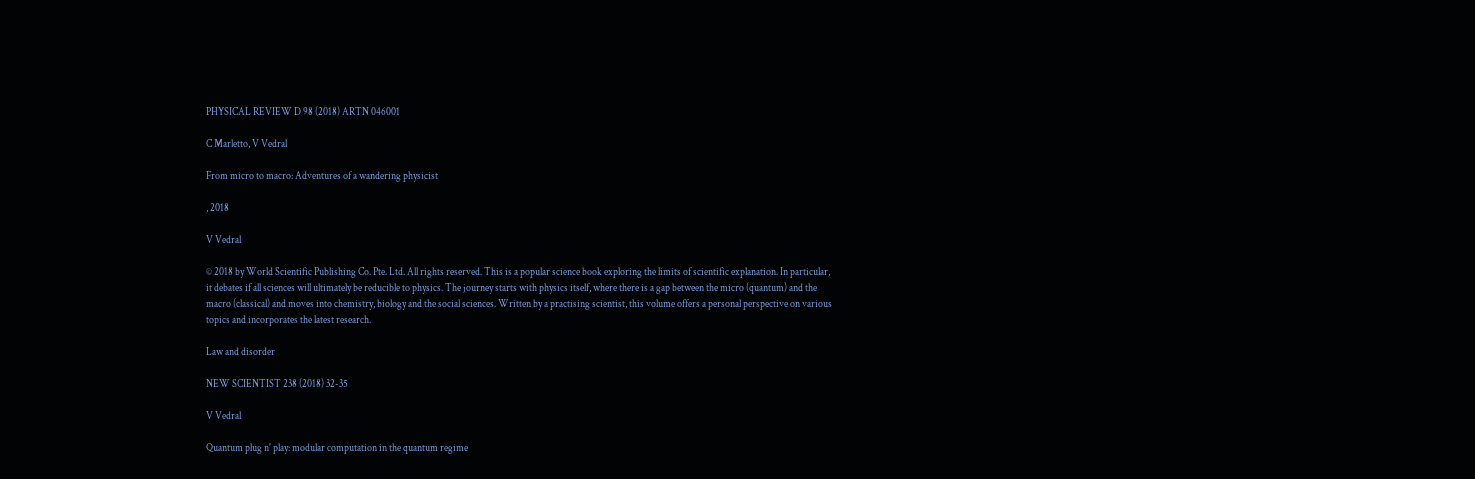PHYSICAL REVIEW D 98 (2018) ARTN 046001

C Marletto, V Vedral

From micro to macro: Adventures of a wandering physicist

, 2018

V Vedral

© 2018 by World Scientific Publishing Co. Pte. Ltd. All rights reserved. This is a popular science book exploring the limits of scientific explanation. In particular, it debates if all sciences will ultimately be reducible to physics. The journey starts with physics itself, where there is a gap between the micro (quantum) and the macro (classical) and moves into chemistry, biology and the social sciences. Written by a practising scientist, this volume offers a personal perspective on various topics and incorporates the latest research.

Law and disorder

NEW SCIENTIST 238 (2018) 32-35

V Vedral

Quantum plug n' play: modular computation in the quantum regime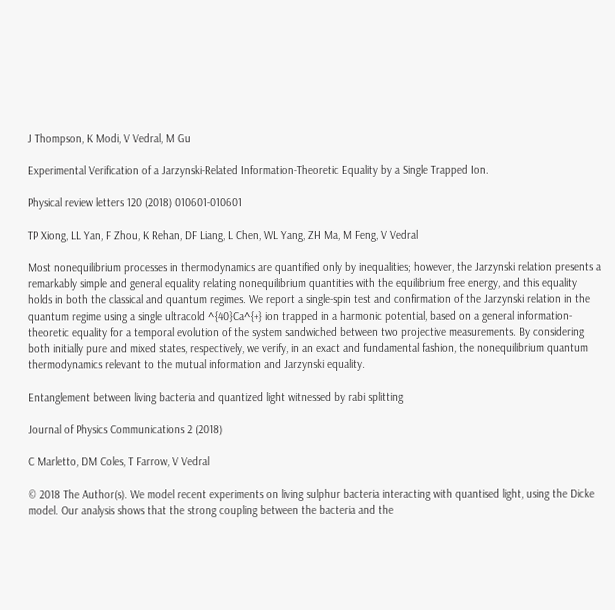J Thompson, K Modi, V Vedral, M Gu

Experimental Verification of a Jarzynski-Related Information-Theoretic Equality by a Single Trapped Ion.

Physical review letters 120 (2018) 010601-010601

TP Xiong, LL Yan, F Zhou, K Rehan, DF Liang, L Chen, WL Yang, ZH Ma, M Feng, V Vedral

Most nonequilibrium processes in thermodynamics are quantified only by inequalities; however, the Jarzynski relation presents a remarkably simple and general equality relating nonequilibrium quantities with the equilibrium free energy, and this equality holds in both the classical and quantum regimes. We report a single-spin test and confirmation of the Jarzynski relation in the quantum regime using a single ultracold ^{40}Ca^{+} ion trapped in a harmonic potential, based on a general information-theoretic equality for a temporal evolution of the system sandwiched between two projective measurements. By considering both initially pure and mixed states, respectively, we verify, in an exact and fundamental fashion, the nonequilibrium quantum thermodynamics relevant to the mutual information and Jarzynski equality.

Entanglement between living bacteria and quantized light witnessed by rabi splitting

Journal of Physics Communications 2 (2018)

C Marletto, DM Coles, T Farrow, V Vedral

© 2018 The Author(s). We model recent experiments on living sulphur bacteria interacting with quantised light, using the Dicke model. Our analysis shows that the strong coupling between the bacteria and the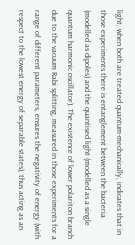light, when both are treated quantum-mechanically, indicates that in those experiments there is entanglement between the bacteria (modelled as dipoles) and the quantised light (modelled as a single quantum harmonic oscillator). The existence of lower polariton branch due to the vacuum Rabi splitting, measured in those experiments for a range of different parameters, ensures the negativity of energy (with respect to the lowest energy of separable states), thus acting as an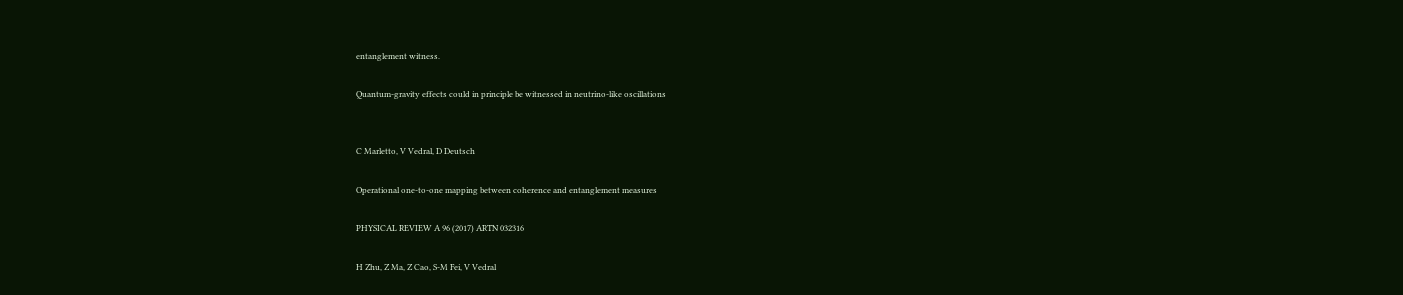entanglement witness.

Quantum-gravity effects could in principle be witnessed in neutrino-like oscillations


C Marletto, V Vedral, D Deutsch

Operational one-to-one mapping between coherence and entanglement measures

PHYSICAL REVIEW A 96 (2017) ARTN 032316

H Zhu, Z Ma, Z Cao, S-M Fei, V Vedral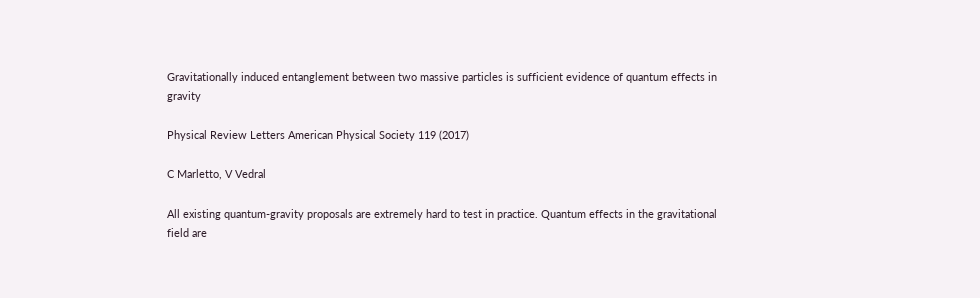Gravitationally induced entanglement between two massive particles is sufficient evidence of quantum effects in gravity

Physical Review Letters American Physical Society 119 (2017)

C Marletto, V Vedral

All existing quantum-gravity proposals are extremely hard to test in practice. Quantum effects in the gravitational field are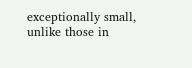exceptionally small, unlike those in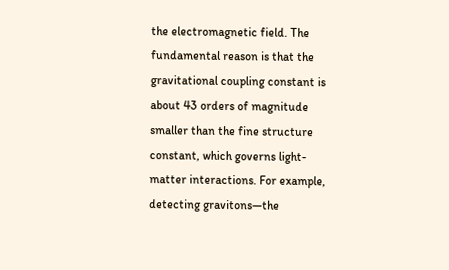the electromagnetic field. The fundamental reason is that the gravitational coupling constant is about 43 orders of magnitude smaller than the fine structure constant, which governs light-matter interactions. For example, detecting gravitons—the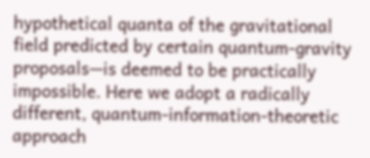hypothetical quanta of the gravitational field predicted by certain quantum-gravity proposals—is deemed to be practically impossible. Here we adopt a radically different, quantum-information-theoretic approach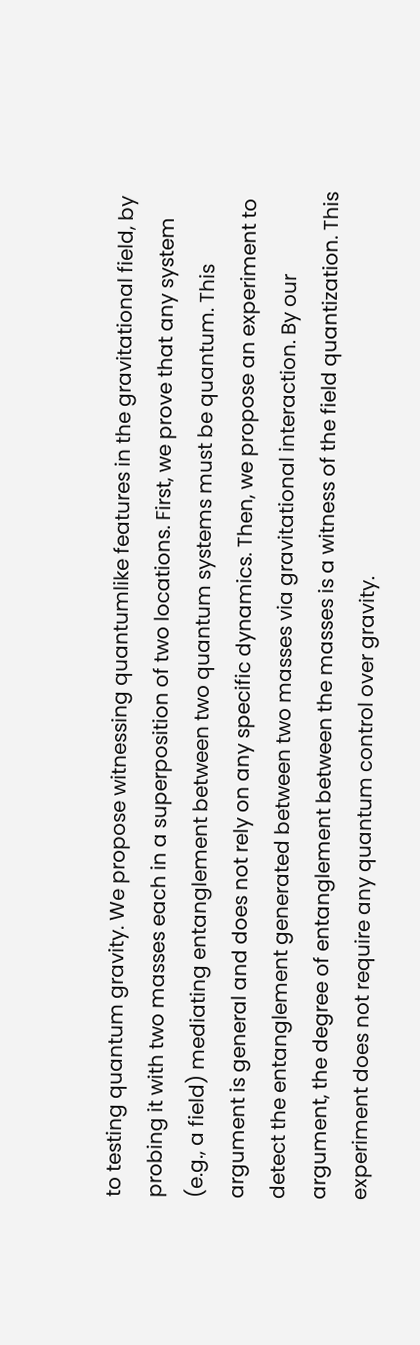to testing quantum gravity. We propose witnessing quantumlike features in the gravitational field, by probing it with two masses each in a superposition of two locations. First, we prove that any system (e.g., a field) mediating entanglement between two quantum systems must be quantum. This argument is general and does not rely on any specific dynamics. Then, we propose an experiment to detect the entanglement generated between two masses via gravitational interaction. By our argument, the degree of entanglement between the masses is a witness of the field quantization. This experiment does not require any quantum control over gravity.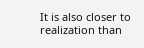It is also closer to realization than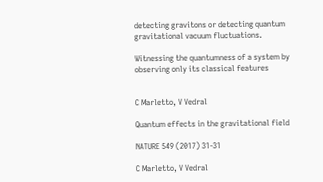detecting gravitons or detecting quantum gravitational vacuum fluctuations.

Witnessing the quantumness of a system by observing only its classical features


C Marletto, V Vedral

Quantum effects in the gravitational field

NATURE 549 (2017) 31-31

C Marletto, V Vedral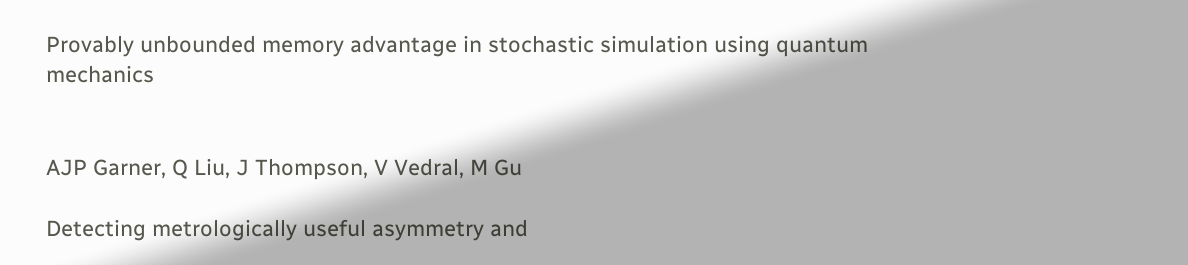Provably unbounded memory advantage in stochastic simulation using quantum mechanics


AJP Garner, Q Liu, J Thompson, V Vedral, M Gu

Detecting metrologically useful asymmetry and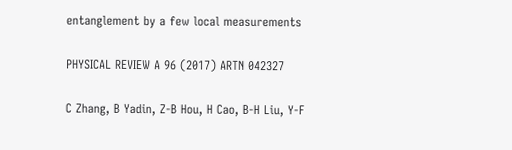entanglement by a few local measurements

PHYSICAL REVIEW A 96 (2017) ARTN 042327

C Zhang, B Yadin, Z-B Hou, H Cao, B-H Liu, Y-F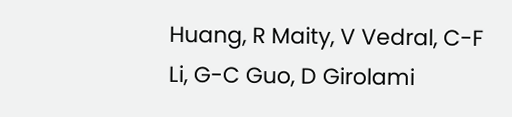Huang, R Maity, V Vedral, C-F Li, G-C Guo, D Girolami